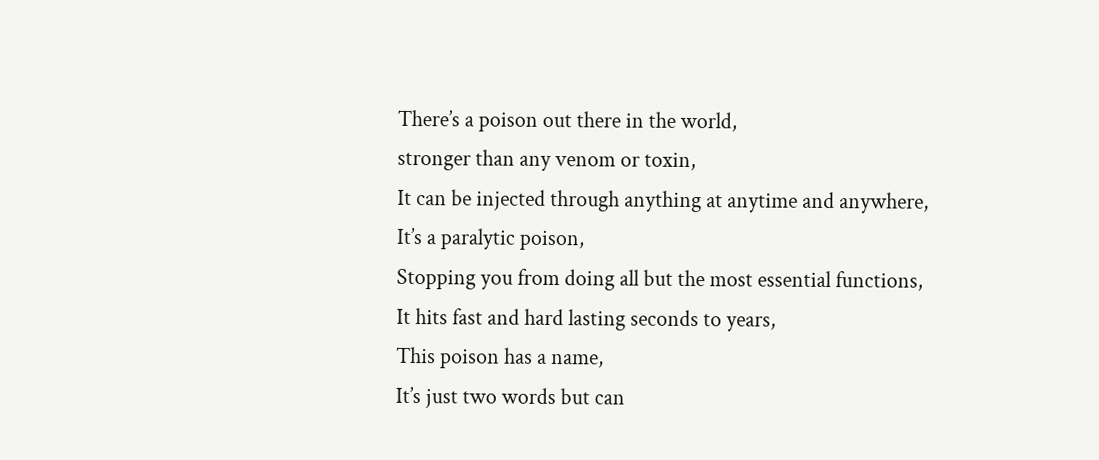There’s a poison out there in the world,
stronger than any venom or toxin,
It can be injected through anything at anytime and anywhere,
It’s a paralytic poison,
Stopping you from doing all but the most essential functions,
It hits fast and hard lasting seconds to years,
This poison has a name,
It’s just two words but can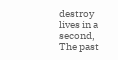destroy lives in a second,
The past